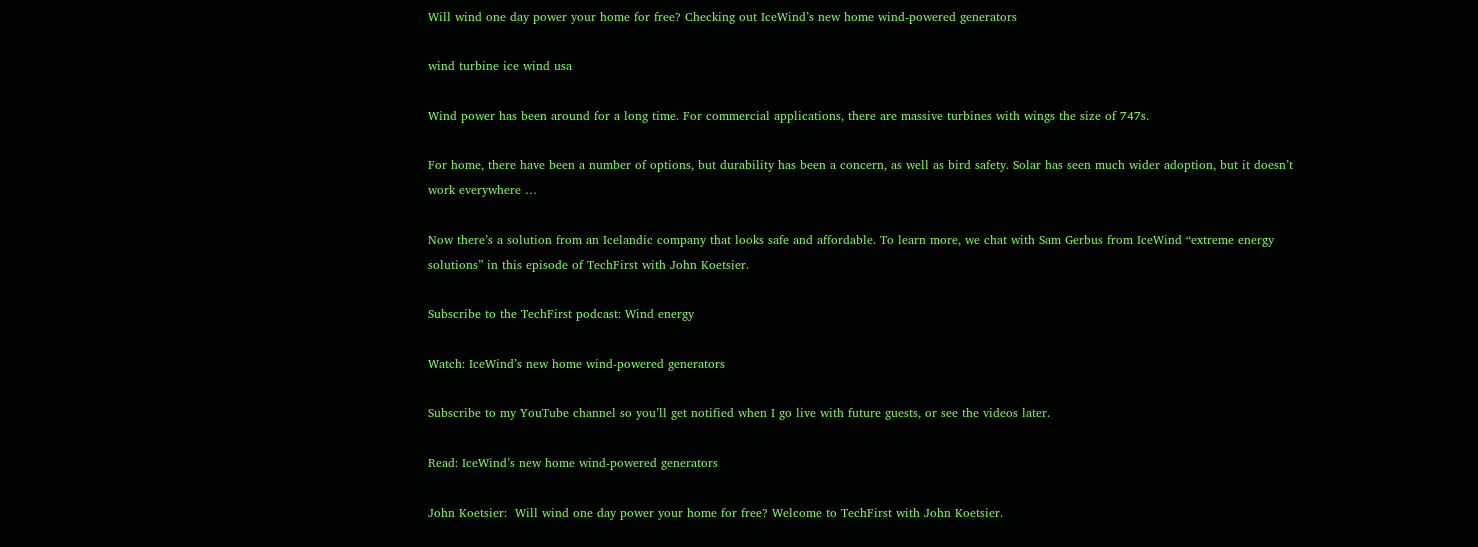Will wind one day power your home for free? Checking out IceWind’s new home wind-powered generators

wind turbine ice wind usa

Wind power has been around for a long time. For commercial applications, there are massive turbines with wings the size of 747s.

For home, there have been a number of options, but durability has been a concern, as well as bird safety. Solar has seen much wider adoption, but it doesn’t work everywhere …

Now there’s a solution from an Icelandic company that looks safe and affordable. To learn more, we chat with Sam Gerbus from IceWind “extreme energy solutions” in this episode of TechFirst with John Koetsier.

Subscribe to the TechFirst podcast: Wind energy

Watch: IceWind’s new home wind-powered generators

Subscribe to my YouTube channel so you’ll get notified when I go live with future guests, or see the videos later.

Read: IceWind’s new home wind-powered generators

John Koetsier:  Will wind one day power your home for free? Welcome to TechFirst with John Koetsier.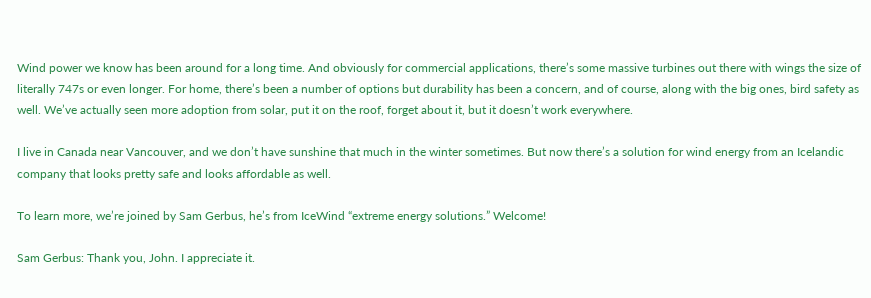Wind power we know has been around for a long time. And obviously for commercial applications, there’s some massive turbines out there with wings the size of literally 747s or even longer. For home, there’s been a number of options but durability has been a concern, and of course, along with the big ones, bird safety as well. We’ve actually seen more adoption from solar, put it on the roof, forget about it, but it doesn’t work everywhere.

I live in Canada near Vancouver, and we don’t have sunshine that much in the winter sometimes. But now there’s a solution for wind energy from an Icelandic company that looks pretty safe and looks affordable as well.

To learn more, we’re joined by Sam Gerbus, he’s from IceWind “extreme energy solutions.” Welcome!

Sam Gerbus: Thank you, John. I appreciate it.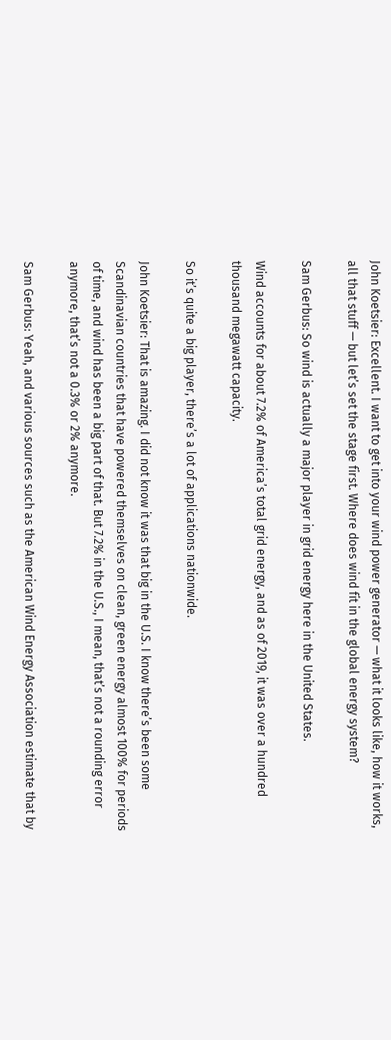John Koetsier: Excellent. I want to get into your wind power generator — what it looks like, how it works, all that stuff — but let’s set the stage first. Where does wind fit in the global energy system?

Sam Gerbus: So wind is actually a major player in grid energy here in the United States.

Wind accounts for about 7.2% of America’s total grid energy, and as of 2019, it was over a hundred thousand megawatt capacity.

So it’s quite a big player, there’s a lot of applications nationwide.

John Koetsier: That is amazing. I did not know it was that big in the U.S. I know there’s been some Scandinavian countries that have powered themselves on clean, green energy almost 100% for periods of time, and wind has been a big part of that. But 7.2% in the U.S., I mean, that’s not a rounding error anymore, that’s not a 0.3% or 2% anymore.

Sam Gerbus: Yeah, and various sources such as the American Wind Energy Association estimate that by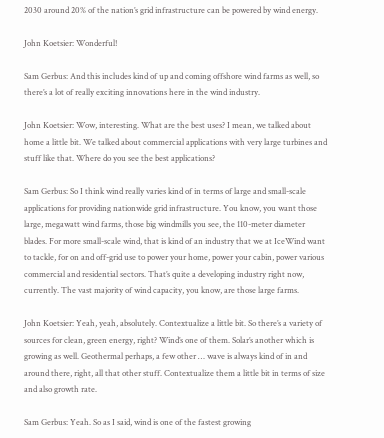2030 around 20% of the nation’s grid infrastructure can be powered by wind energy.

John Koetsier: Wonderful!

Sam Gerbus: And this includes kind of up and coming offshore wind farms as well, so there’s a lot of really exciting innovations here in the wind industry.

John Koetsier: Wow, interesting. What are the best uses? I mean, we talked about home a little bit. We talked about commercial applications with very large turbines and stuff like that. Where do you see the best applications?

Sam Gerbus: So I think wind really varies kind of in terms of large and small-scale applications for providing nationwide grid infrastructure. You know, you want those large, megawatt wind farms, those big windmills you see, the 110-meter diameter blades. For more small-scale wind, that is kind of an industry that we at IceWind want to tackle, for on and off-grid use to power your home, power your cabin, power various commercial and residential sectors. That’s quite a developing industry right now, currently. The vast majority of wind capacity, you know, are those large farms.

John Koetsier: Yeah, yeah, absolutely. Contextualize a little bit. So there’s a variety of sources for clean, green energy, right? Wind’s one of them. Solar’s another which is growing as well. Geothermal perhaps, a few other … wave is always kind of in and around there, right, all that other stuff. Contextualize them a little bit in terms of size and also growth rate.

Sam Gerbus: Yeah. So as I said, wind is one of the fastest growing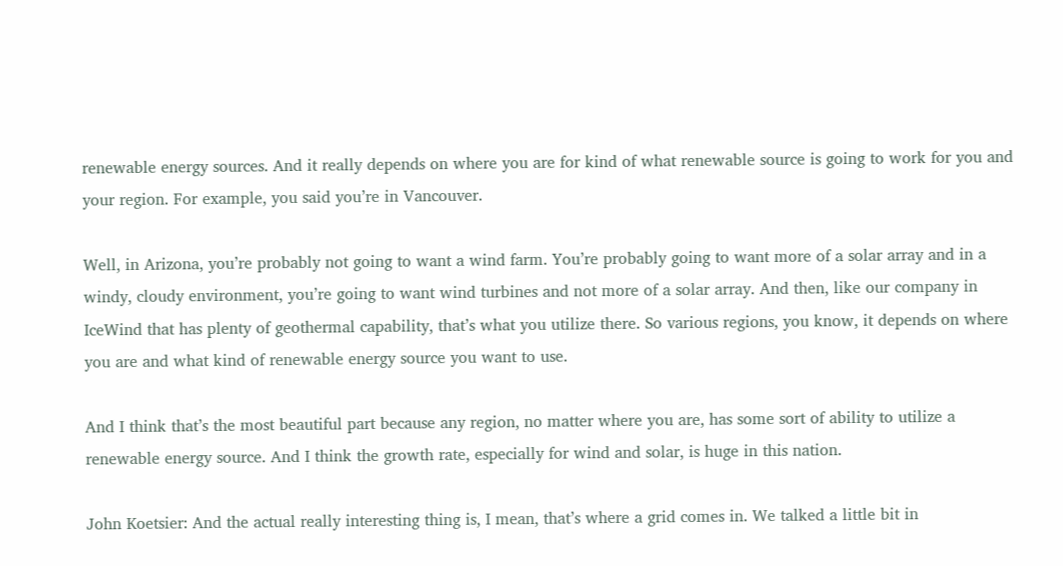renewable energy sources. And it really depends on where you are for kind of what renewable source is going to work for you and your region. For example, you said you’re in Vancouver.

Well, in Arizona, you’re probably not going to want a wind farm. You’re probably going to want more of a solar array and in a windy, cloudy environment, you’re going to want wind turbines and not more of a solar array. And then, like our company in IceWind that has plenty of geothermal capability, that’s what you utilize there. So various regions, you know, it depends on where you are and what kind of renewable energy source you want to use.

And I think that’s the most beautiful part because any region, no matter where you are, has some sort of ability to utilize a renewable energy source. And I think the growth rate, especially for wind and solar, is huge in this nation.

John Koetsier: And the actual really interesting thing is, I mean, that’s where a grid comes in. We talked a little bit in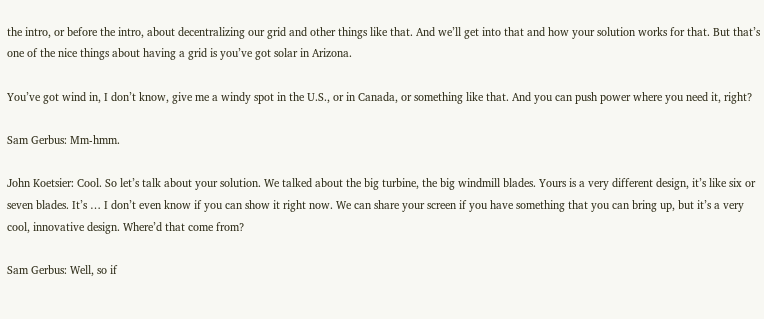the intro, or before the intro, about decentralizing our grid and other things like that. And we’ll get into that and how your solution works for that. But that’s one of the nice things about having a grid is you’ve got solar in Arizona.

You’ve got wind in, I don’t know, give me a windy spot in the U.S., or in Canada, or something like that. And you can push power where you need it, right?

Sam Gerbus: Mm-hmm.

John Koetsier: Cool. So let’s talk about your solution. We talked about the big turbine, the big windmill blades. Yours is a very different design, it’s like six or seven blades. It’s … I don’t even know if you can show it right now. We can share your screen if you have something that you can bring up, but it’s a very cool, innovative design. Where’d that come from?

Sam Gerbus: Well, so if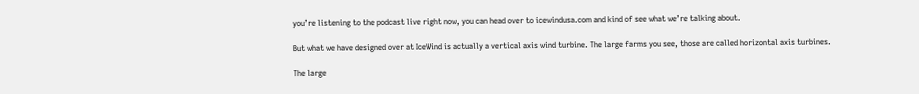you’re listening to the podcast live right now, you can head over to icewindusa.com and kind of see what we’re talking about.

But what we have designed over at IceWind is actually a vertical axis wind turbine. The large farms you see, those are called horizontal axis turbines.

The large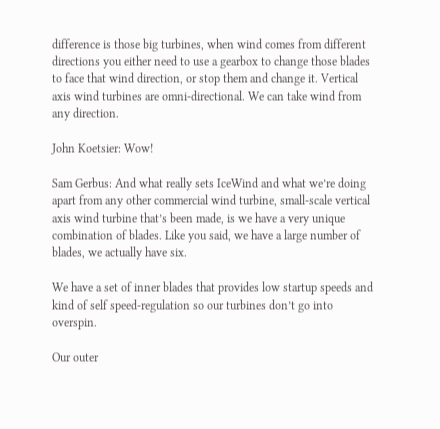difference is those big turbines, when wind comes from different directions you either need to use a gearbox to change those blades to face that wind direction, or stop them and change it. Vertical axis wind turbines are omni-directional. We can take wind from any direction.

John Koetsier: Wow!

Sam Gerbus: And what really sets IceWind and what we’re doing apart from any other commercial wind turbine, small-scale vertical axis wind turbine that’s been made, is we have a very unique combination of blades. Like you said, we have a large number of blades, we actually have six.

We have a set of inner blades that provides low startup speeds and kind of self speed-regulation so our turbines don’t go into overspin.

Our outer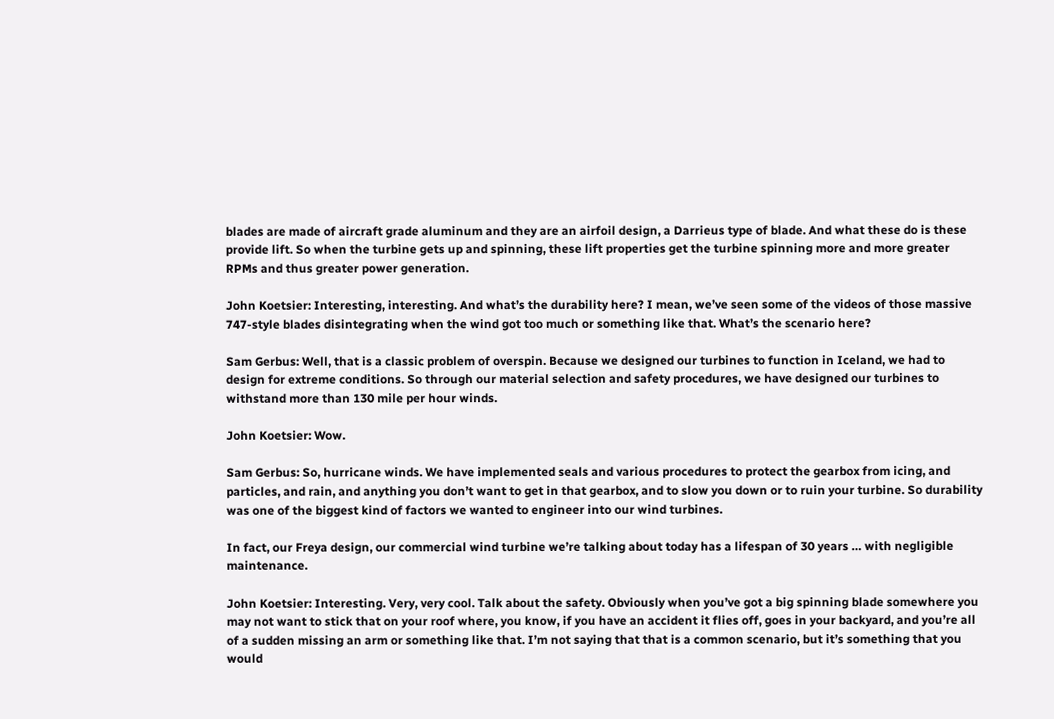blades are made of aircraft grade aluminum and they are an airfoil design, a Darrieus type of blade. And what these do is these provide lift. So when the turbine gets up and spinning, these lift properties get the turbine spinning more and more greater RPMs and thus greater power generation.

John Koetsier: Interesting, interesting. And what’s the durability here? I mean, we’ve seen some of the videos of those massive 747-style blades disintegrating when the wind got too much or something like that. What’s the scenario here?

Sam Gerbus: Well, that is a classic problem of overspin. Because we designed our turbines to function in Iceland, we had to design for extreme conditions. So through our material selection and safety procedures, we have designed our turbines to withstand more than 130 mile per hour winds.

John Koetsier: Wow.

Sam Gerbus: So, hurricane winds. We have implemented seals and various procedures to protect the gearbox from icing, and particles, and rain, and anything you don’t want to get in that gearbox, and to slow you down or to ruin your turbine. So durability was one of the biggest kind of factors we wanted to engineer into our wind turbines.

In fact, our Freya design, our commercial wind turbine we’re talking about today has a lifespan of 30 years … with negligible maintenance.

John Koetsier: Interesting. Very, very cool. Talk about the safety. Obviously when you’ve got a big spinning blade somewhere you may not want to stick that on your roof where, you know, if you have an accident it flies off, goes in your backyard, and you’re all of a sudden missing an arm or something like that. I’m not saying that that is a common scenario, but it’s something that you would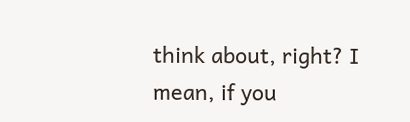think about, right? I mean, if you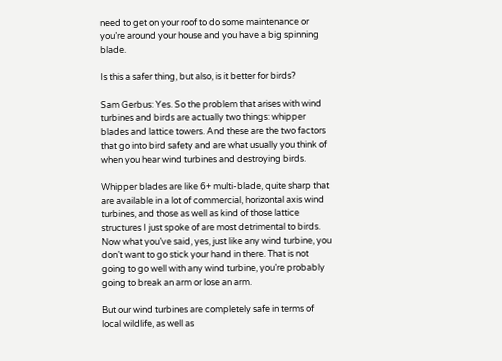need to get on your roof to do some maintenance or you’re around your house and you have a big spinning blade.

Is this a safer thing, but also, is it better for birds?

Sam Gerbus: Yes. So the problem that arises with wind turbines and birds are actually two things: whipper blades and lattice towers. And these are the two factors that go into bird safety and are what usually you think of when you hear wind turbines and destroying birds.

Whipper blades are like 6+ multi-blade, quite sharp that are available in a lot of commercial, horizontal axis wind turbines, and those as well as kind of those lattice structures I just spoke of are most detrimental to birds. Now what you’ve said, yes, just like any wind turbine, you don’t want to go stick your hand in there. That is not going to go well with any wind turbine, you’re probably going to break an arm or lose an arm.

But our wind turbines are completely safe in terms of local wildlife, as well as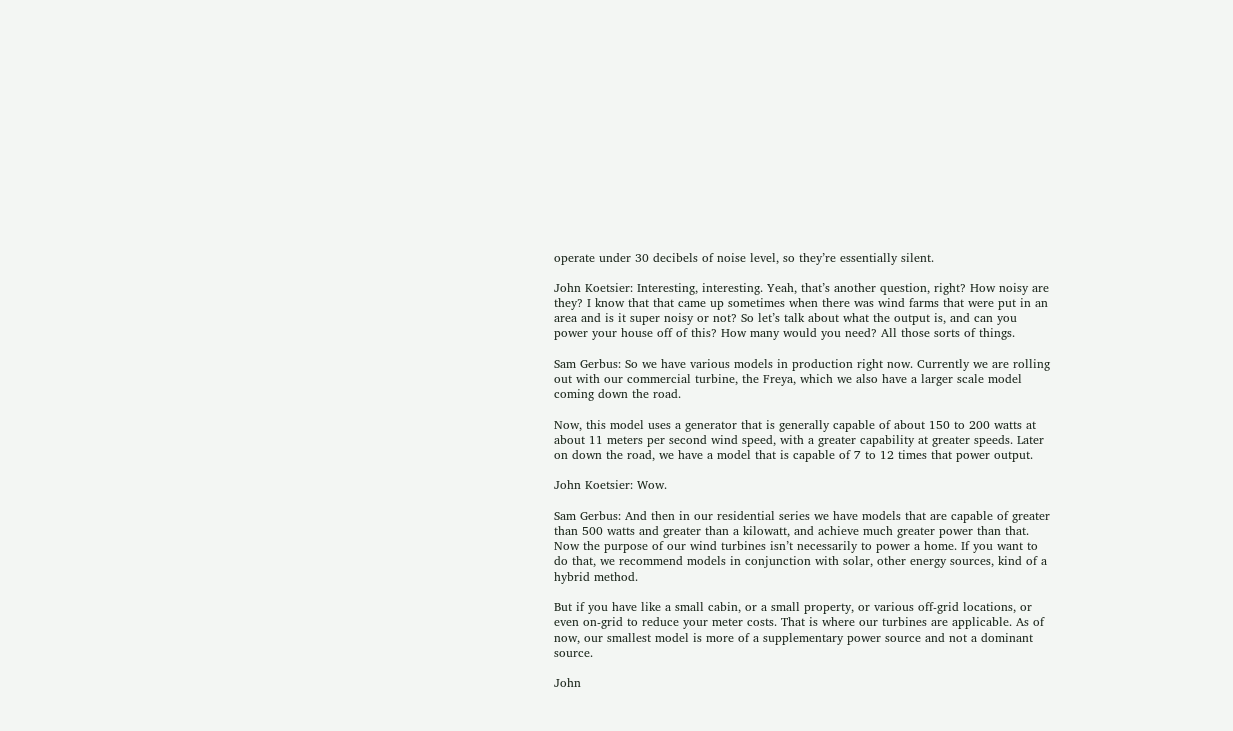operate under 30 decibels of noise level, so they’re essentially silent.

John Koetsier: Interesting, interesting. Yeah, that’s another question, right? How noisy are they? I know that that came up sometimes when there was wind farms that were put in an area and is it super noisy or not? So let’s talk about what the output is, and can you power your house off of this? How many would you need? All those sorts of things.

Sam Gerbus: So we have various models in production right now. Currently we are rolling out with our commercial turbine, the Freya, which we also have a larger scale model coming down the road.

Now, this model uses a generator that is generally capable of about 150 to 200 watts at about 11 meters per second wind speed, with a greater capability at greater speeds. Later on down the road, we have a model that is capable of 7 to 12 times that power output.

John Koetsier: Wow.

Sam Gerbus: And then in our residential series we have models that are capable of greater than 500 watts and greater than a kilowatt, and achieve much greater power than that. Now the purpose of our wind turbines isn’t necessarily to power a home. If you want to do that, we recommend models in conjunction with solar, other energy sources, kind of a hybrid method.

But if you have like a small cabin, or a small property, or various off-grid locations, or even on-grid to reduce your meter costs. That is where our turbines are applicable. As of now, our smallest model is more of a supplementary power source and not a dominant source.

John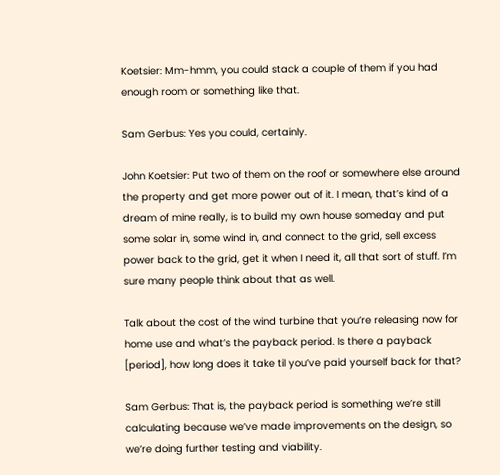Koetsier: Mm-hmm, you could stack a couple of them if you had enough room or something like that.

Sam Gerbus: Yes you could, certainly.

John Koetsier: Put two of them on the roof or somewhere else around the property and get more power out of it. I mean, that’s kind of a dream of mine really, is to build my own house someday and put some solar in, some wind in, and connect to the grid, sell excess power back to the grid, get it when I need it, all that sort of stuff. I’m sure many people think about that as well.

Talk about the cost of the wind turbine that you’re releasing now for home use and what’s the payback period. Is there a payback [period], how long does it take til you’ve paid yourself back for that?

Sam Gerbus: That is, the payback period is something we’re still calculating because we’ve made improvements on the design, so we’re doing further testing and viability.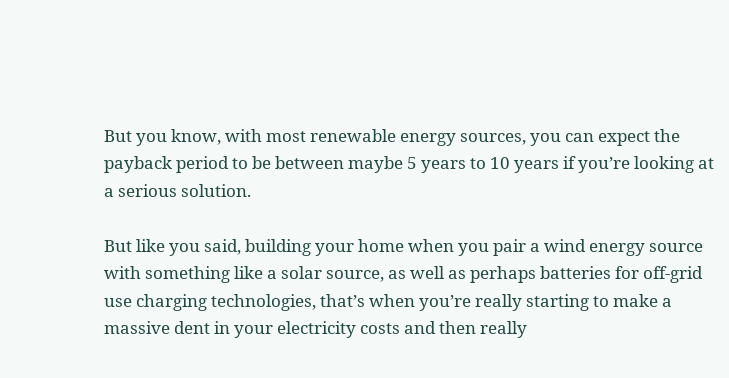But you know, with most renewable energy sources, you can expect the payback period to be between maybe 5 years to 10 years if you’re looking at a serious solution.

But like you said, building your home when you pair a wind energy source with something like a solar source, as well as perhaps batteries for off-grid use charging technologies, that’s when you’re really starting to make a massive dent in your electricity costs and then really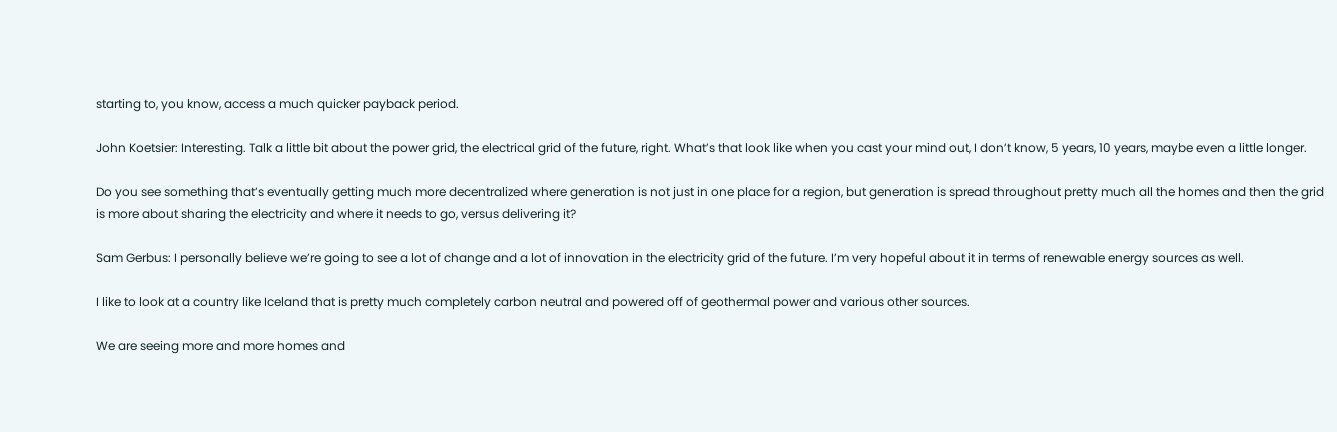starting to, you know, access a much quicker payback period.

John Koetsier: Interesting. Talk a little bit about the power grid, the electrical grid of the future, right. What’s that look like when you cast your mind out, I don’t know, 5 years, 10 years, maybe even a little longer.

Do you see something that’s eventually getting much more decentralized where generation is not just in one place for a region, but generation is spread throughout pretty much all the homes and then the grid is more about sharing the electricity and where it needs to go, versus delivering it?

Sam Gerbus: I personally believe we’re going to see a lot of change and a lot of innovation in the electricity grid of the future. I’m very hopeful about it in terms of renewable energy sources as well.

I like to look at a country like Iceland that is pretty much completely carbon neutral and powered off of geothermal power and various other sources.

We are seeing more and more homes and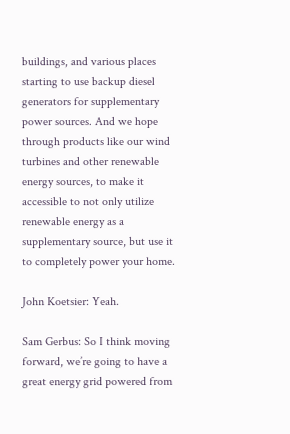buildings, and various places starting to use backup diesel generators for supplementary power sources. And we hope through products like our wind turbines and other renewable energy sources, to make it accessible to not only utilize renewable energy as a supplementary source, but use it to completely power your home.

John Koetsier: Yeah.

Sam Gerbus: So I think moving forward, we’re going to have a great energy grid powered from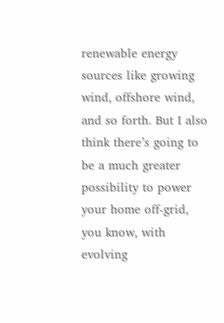renewable energy sources like growing wind, offshore wind, and so forth. But I also think there’s going to be a much greater possibility to power your home off-grid, you know, with evolving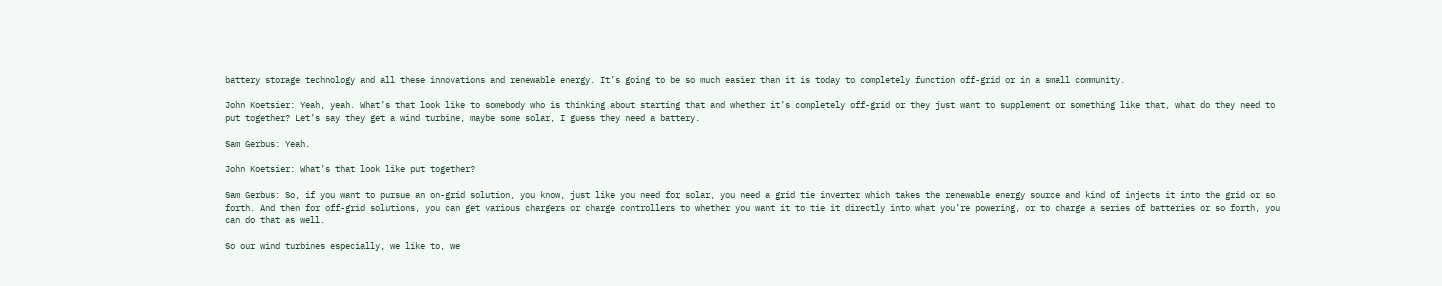battery storage technology and all these innovations and renewable energy. It’s going to be so much easier than it is today to completely function off-grid or in a small community.

John Koetsier: Yeah, yeah. What’s that look like to somebody who is thinking about starting that and whether it’s completely off-grid or they just want to supplement or something like that, what do they need to put together? Let’s say they get a wind turbine, maybe some solar, I guess they need a battery.

Sam Gerbus: Yeah.

John Koetsier: What’s that look like put together?

Sam Gerbus: So, if you want to pursue an on-grid solution, you know, just like you need for solar, you need a grid tie inverter which takes the renewable energy source and kind of injects it into the grid or so forth. And then for off-grid solutions, you can get various chargers or charge controllers to whether you want it to tie it directly into what you’re powering, or to charge a series of batteries or so forth, you can do that as well.

So our wind turbines especially, we like to, we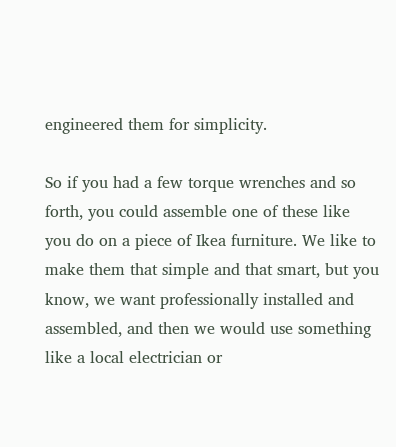engineered them for simplicity.

So if you had a few torque wrenches and so forth, you could assemble one of these like you do on a piece of Ikea furniture. We like to make them that simple and that smart, but you know, we want professionally installed and assembled, and then we would use something like a local electrician or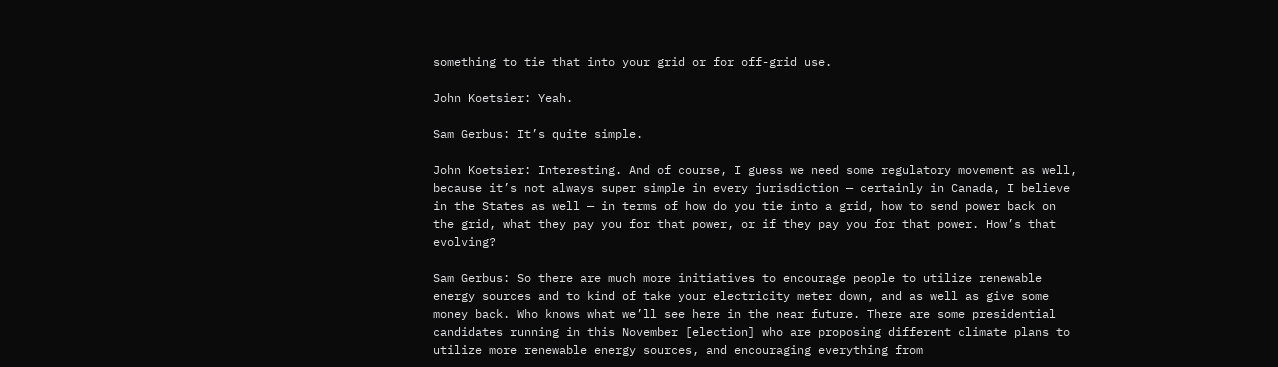something to tie that into your grid or for off-grid use.

John Koetsier: Yeah.

Sam Gerbus: It’s quite simple.

John Koetsier: Interesting. And of course, I guess we need some regulatory movement as well, because it’s not always super simple in every jurisdiction — certainly in Canada, I believe in the States as well — in terms of how do you tie into a grid, how to send power back on the grid, what they pay you for that power, or if they pay you for that power. How’s that evolving?

Sam Gerbus: So there are much more initiatives to encourage people to utilize renewable energy sources and to kind of take your electricity meter down, and as well as give some money back. Who knows what we’ll see here in the near future. There are some presidential candidates running in this November [election] who are proposing different climate plans to utilize more renewable energy sources, and encouraging everything from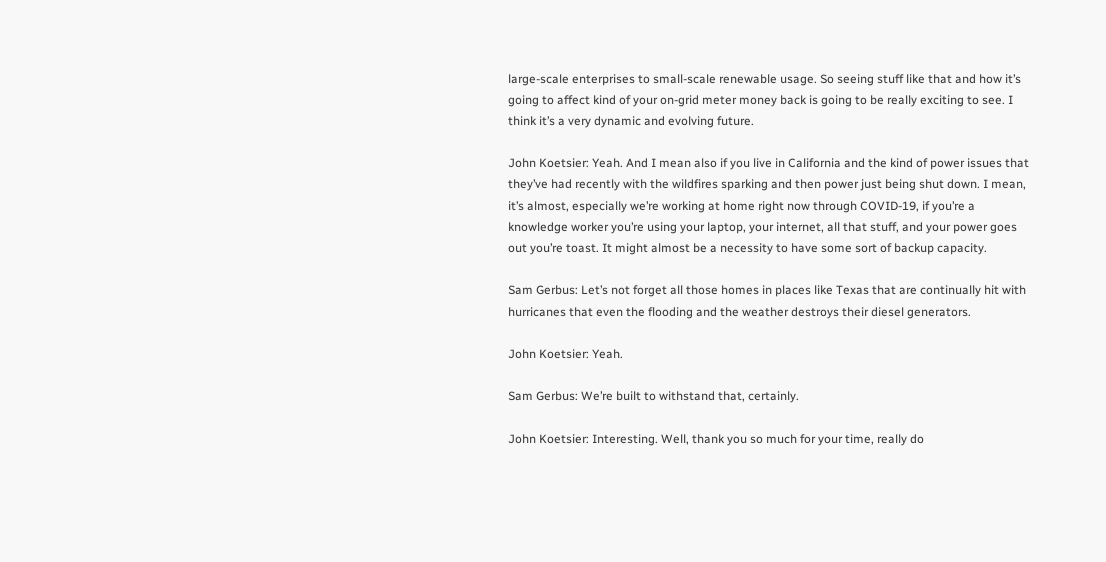large-scale enterprises to small-scale renewable usage. So seeing stuff like that and how it’s going to affect kind of your on-grid meter money back is going to be really exciting to see. I think it’s a very dynamic and evolving future.

John Koetsier: Yeah. And I mean also if you live in California and the kind of power issues that they’ve had recently with the wildfires sparking and then power just being shut down. I mean, it’s almost, especially we’re working at home right now through COVID-19, if you’re a knowledge worker you’re using your laptop, your internet, all that stuff, and your power goes out you’re toast. It might almost be a necessity to have some sort of backup capacity.

Sam Gerbus: Let’s not forget all those homes in places like Texas that are continually hit with hurricanes that even the flooding and the weather destroys their diesel generators.

John Koetsier: Yeah.

Sam Gerbus: We’re built to withstand that, certainly.

John Koetsier: Interesting. Well, thank you so much for your time, really do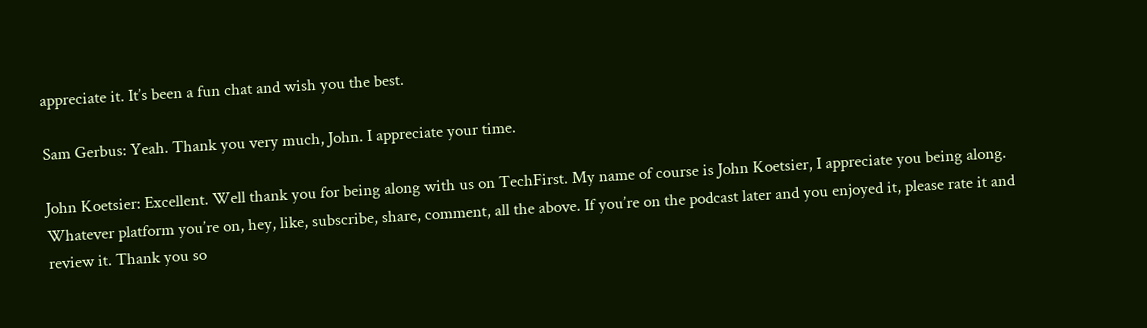appreciate it. It’s been a fun chat and wish you the best.

Sam Gerbus: Yeah. Thank you very much, John. I appreciate your time.

John Koetsier: Excellent. Well thank you for being along with us on TechFirst. My name of course is John Koetsier, I appreciate you being along. Whatever platform you’re on, hey, like, subscribe, share, comment, all the above. If you’re on the podcast later and you enjoyed it, please rate it and review it. Thank you so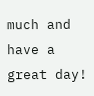much and have a great day!